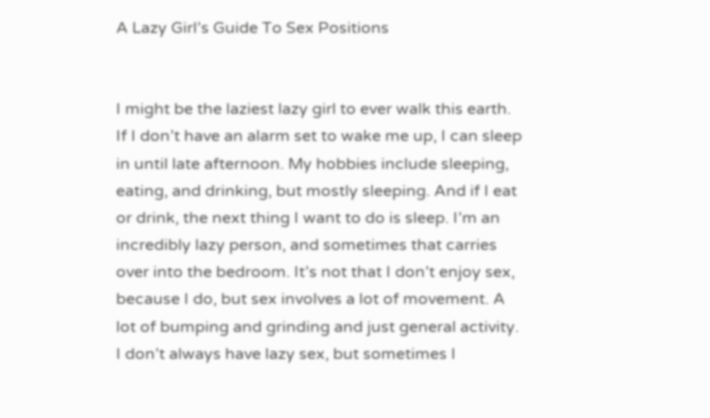A Lazy Girl’s Guide To Sex Positions


I might be the laziest lazy girl to ever walk this earth. If I don’t have an alarm set to wake me up, I can sleep in until late afternoon. My hobbies include sleeping, eating, and drinking, but mostly sleeping. And if I eat or drink, the next thing I want to do is sleep. I’m an incredibly lazy person, and sometimes that carries over into the bedroom. It’s not that I don’t enjoy sex, because I do, but sex involves a lot of movement. A lot of bumping and grinding and just general activity. I don’t always have lazy sex, but sometimes I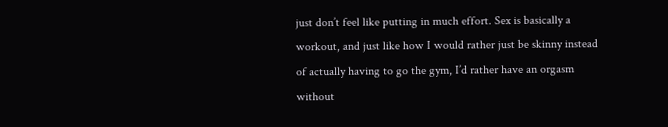just don’t feel like putting in much effort. Sex is basically a workout, and just like how I would rather just be skinny instead of actually having to go the gym, I’d rather have an orgasm without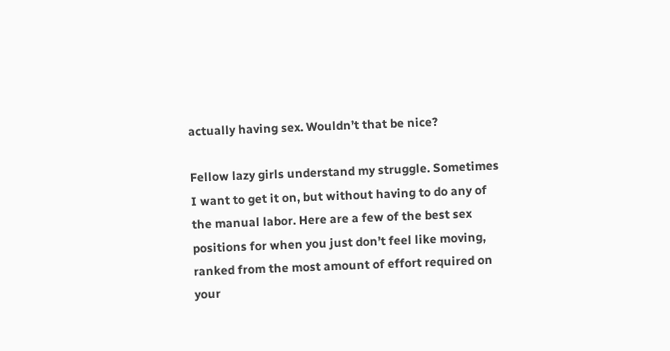actually having sex. Wouldn’t that be nice?

Fellow lazy girls understand my struggle. Sometimes I want to get it on, but without having to do any of the manual labor. Here are a few of the best sex positions for when you just don’t feel like moving, ranked from the most amount of effort required on your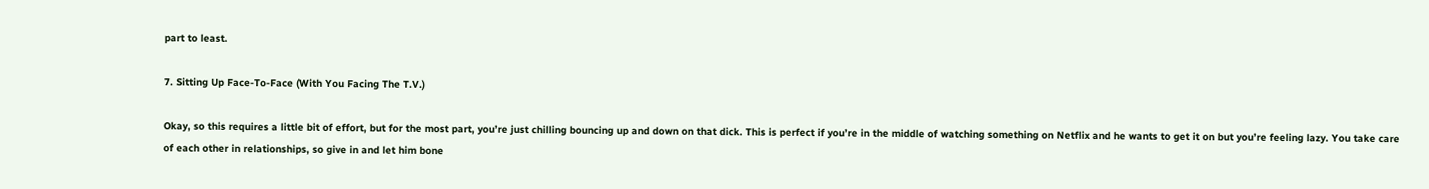part to least.

7. Sitting Up Face-To-Face (With You Facing The T.V.)

Okay, so this requires a little bit of effort, but for the most part, you’re just chilling bouncing up and down on that dick. This is perfect if you’re in the middle of watching something on Netflix and he wants to get it on but you’re feeling lazy. You take care of each other in relationships, so give in and let him bone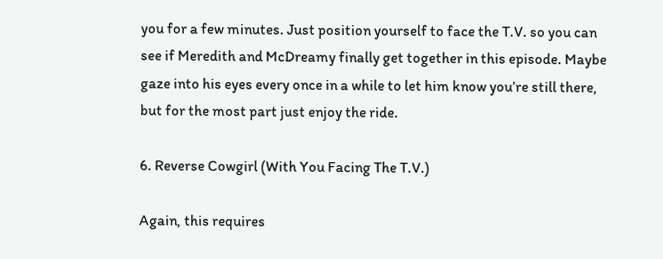you for a few minutes. Just position yourself to face the T.V. so you can see if Meredith and McDreamy finally get together in this episode. Maybe gaze into his eyes every once in a while to let him know you’re still there, but for the most part just enjoy the ride.

6. Reverse Cowgirl (With You Facing The T.V.)

Again, this requires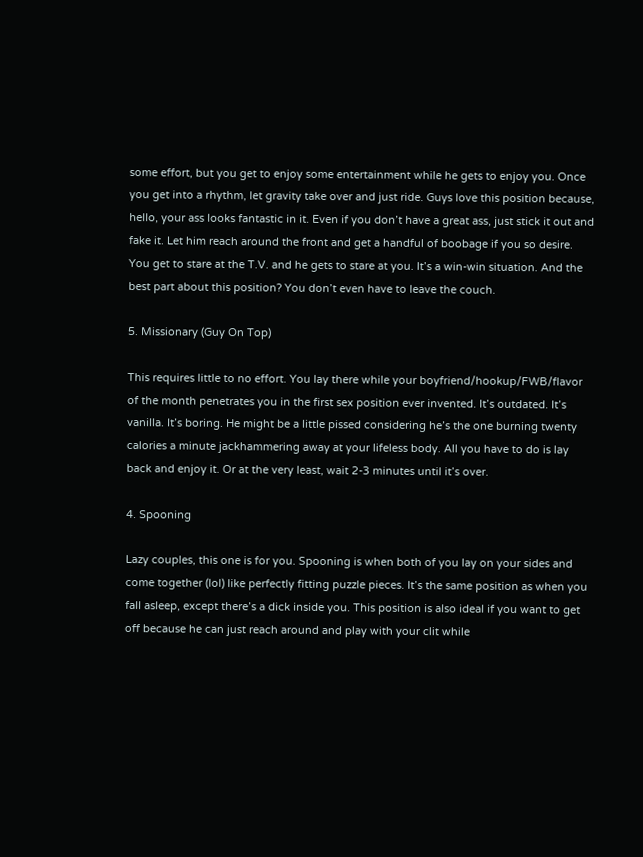some effort, but you get to enjoy some entertainment while he gets to enjoy you. Once you get into a rhythm, let gravity take over and just ride. Guys love this position because, hello, your ass looks fantastic in it. Even if you don’t have a great ass, just stick it out and fake it. Let him reach around the front and get a handful of boobage if you so desire. You get to stare at the T.V. and he gets to stare at you. It’s a win-win situation. And the best part about this position? You don’t even have to leave the couch.

5. Missionary (Guy On Top)

This requires little to no effort. You lay there while your boyfriend/hookup/FWB/flavor of the month penetrates you in the first sex position ever invented. It’s outdated. It’s vanilla. It’s boring. He might be a little pissed considering he’s the one burning twenty calories a minute jackhammering away at your lifeless body. All you have to do is lay back and enjoy it. Or at the very least, wait 2-3 minutes until it’s over.

4. Spooning

Lazy couples, this one is for you. Spooning is when both of you lay on your sides and come together (lol) like perfectly fitting puzzle pieces. It’s the same position as when you fall asleep, except there’s a dick inside you. This position is also ideal if you want to get off because he can just reach around and play with your clit while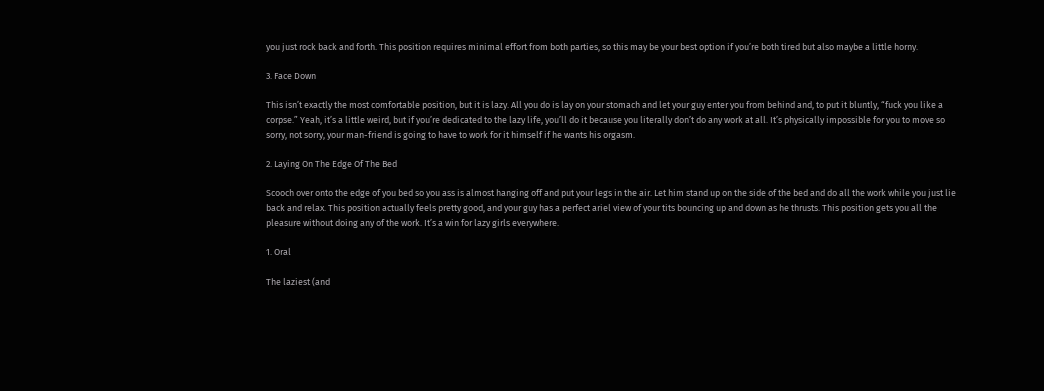you just rock back and forth. This position requires minimal effort from both parties, so this may be your best option if you’re both tired but also maybe a little horny.

3. Face Down

This isn’t exactly the most comfortable position, but it is lazy. All you do is lay on your stomach and let your guy enter you from behind and, to put it bluntly, “fuck you like a corpse.” Yeah, it’s a little weird, but if you’re dedicated to the lazy life, you’ll do it because you literally don’t do any work at all. It’s physically impossible for you to move so sorry, not sorry, your man-friend is going to have to work for it himself if he wants his orgasm.

2. Laying On The Edge Of The Bed

Scooch over onto the edge of you bed so you ass is almost hanging off and put your legs in the air. Let him stand up on the side of the bed and do all the work while you just lie back and relax. This position actually feels pretty good, and your guy has a perfect ariel view of your tits bouncing up and down as he thrusts. This position gets you all the pleasure without doing any of the work. It’s a win for lazy girls everywhere.

1. Oral

The laziest (and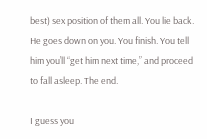best) sex position of them all. You lie back. He goes down on you. You finish. You tell him you’ll “get him next time,” and proceed to fall asleep. The end.

I guess you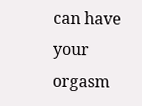can have your orgasm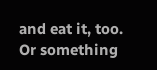and eat it, too. Or something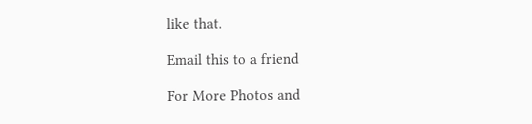like that.

Email this to a friend

For More Photos and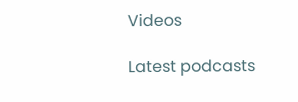Videos

Latest podcasts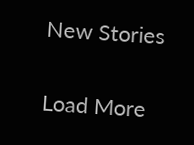New Stories

Load More